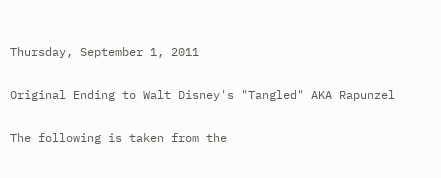Thursday, September 1, 2011

Original Ending to Walt Disney's "Tangled" AKA Rapunzel

The following is taken from the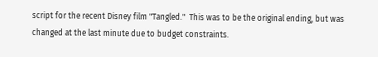script for the recent Disney film "Tangled."  This was to be the original ending, but was changed at the last minute due to budget constraints.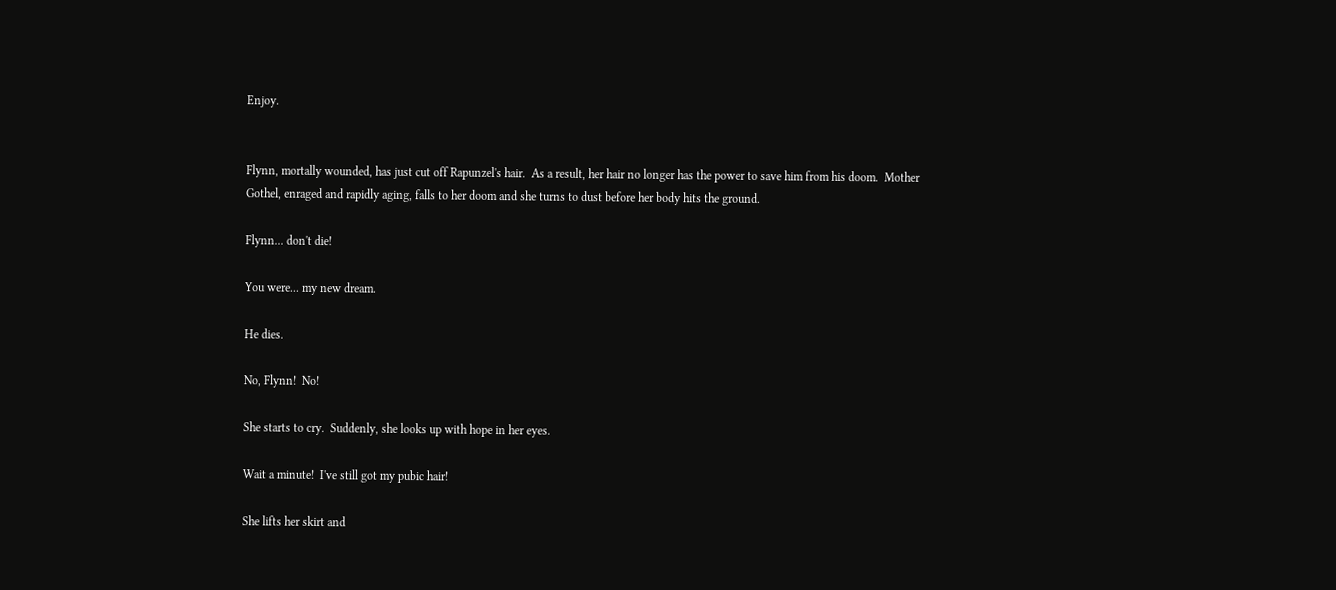Enjoy.


Flynn, mortally wounded, has just cut off Rapunzel's hair.  As a result, her hair no longer has the power to save him from his doom.  Mother Gothel, enraged and rapidly aging, falls to her doom and she turns to dust before her body hits the ground.

Flynn... don't die!

You were... my new dream.

He dies.

No, Flynn!  No!

She starts to cry.  Suddenly, she looks up with hope in her eyes.

Wait a minute!  I've still got my pubic hair!

She lifts her skirt and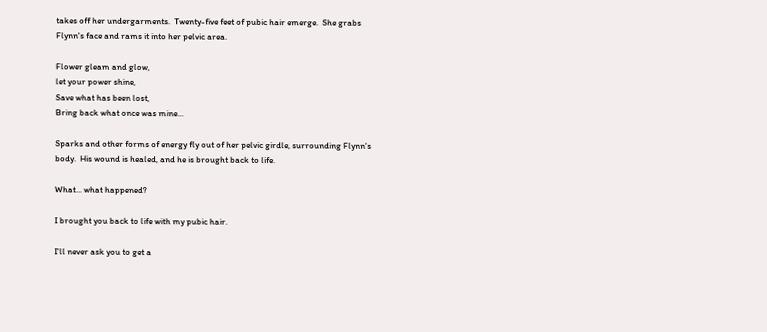takes off her undergarments.  Twenty-five feet of pubic hair emerge.  She grabs Flynn's face and rams it into her pelvic area.

Flower gleam and glow,
let your power shine,
Save what has been lost,
Bring back what once was mine...

Sparks and other forms of energy fly out of her pelvic girdle, surrounding Flynn's body.  His wound is healed, and he is brought back to life.

What... what happened?

I brought you back to life with my pubic hair.

I'll never ask you to get a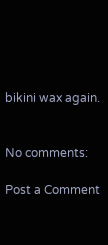bikini wax again.


No comments:

Post a Comment